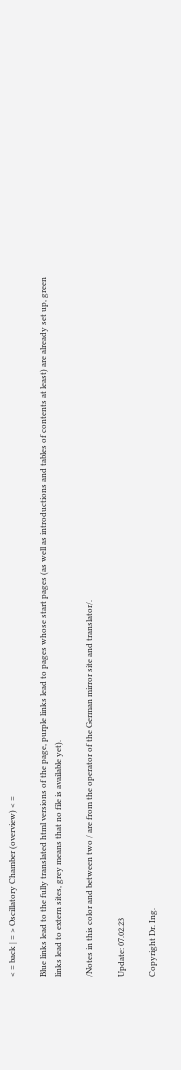< = back | = > Oscillatory Chamber (overview) < =

Blue links lead to the fully translated html versions of the page, purple links lead to pages whose start pages (as well as introductions and tables of contents at least) are already set up, green links lead to extern sites, grey means that no file is available yet).

/Notes in this color and between two / are from the operator of the German mirror site and translator/.

Update: 07.02.23

Copyright Dr. Ing.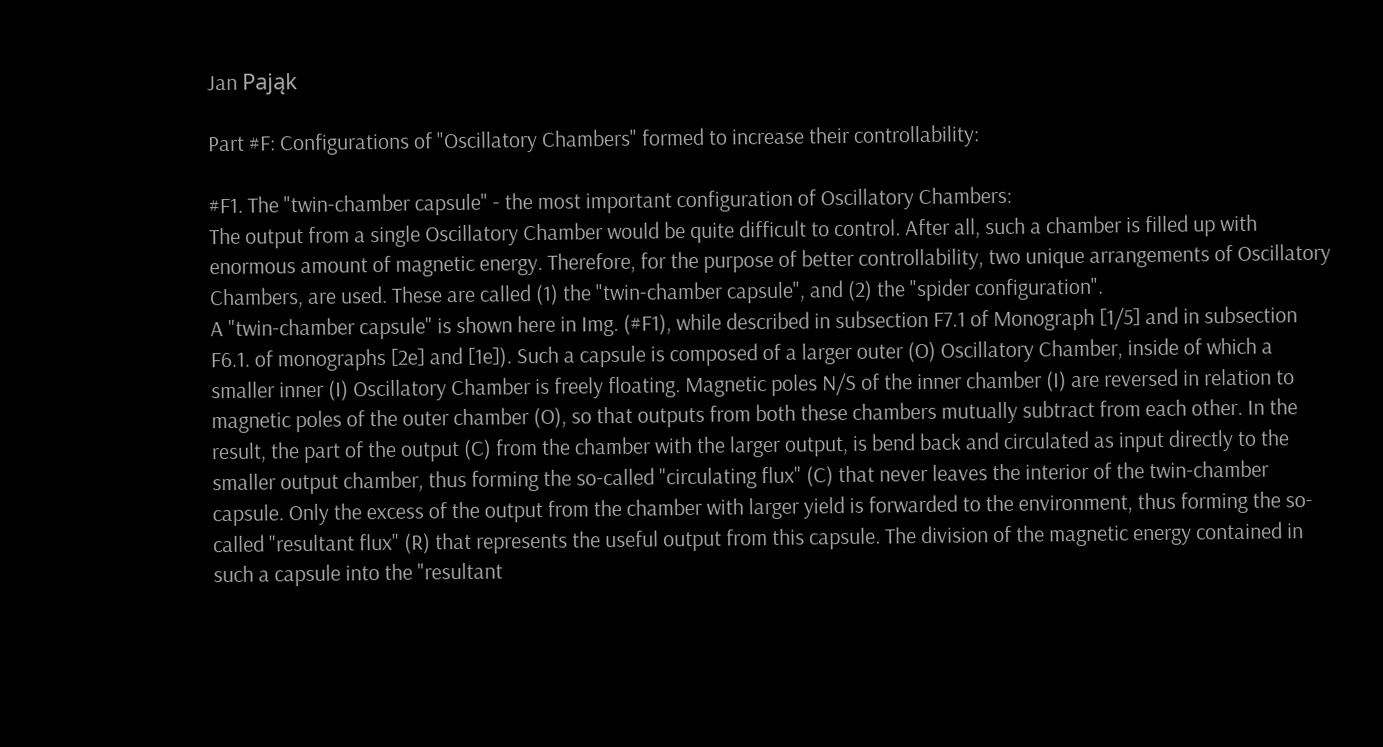Jan Pająk

Part #F: Configurations of "Oscillatory Chambers" formed to increase their controllability:

#F1. The "twin-chamber capsule" - the most important configuration of Oscillatory Chambers:
The output from a single Oscillatory Chamber would be quite difficult to control. After all, such a chamber is filled up with enormous amount of magnetic energy. Therefore, for the purpose of better controllability, two unique arrangements of Oscillatory Chambers, are used. These are called (1) the "twin-chamber capsule", and (2) the "spider configuration".
A "twin-chamber capsule" is shown here in Img. (#F1), while described in subsection F7.1 of Monograph [1/5] and in subsection F6.1. of monographs [2e] and [1e]). Such a capsule is composed of a larger outer (O) Oscillatory Chamber, inside of which a smaller inner (I) Oscillatory Chamber is freely floating. Magnetic poles N/S of the inner chamber (I) are reversed in relation to magnetic poles of the outer chamber (O), so that outputs from both these chambers mutually subtract from each other. In the result, the part of the output (C) from the chamber with the larger output, is bend back and circulated as input directly to the smaller output chamber, thus forming the so-called "circulating flux" (C) that never leaves the interior of the twin-chamber capsule. Only the excess of the output from the chamber with larger yield is forwarded to the environment, thus forming the so-called "resultant flux" (R) that represents the useful output from this capsule. The division of the magnetic energy contained in such a capsule into the "resultant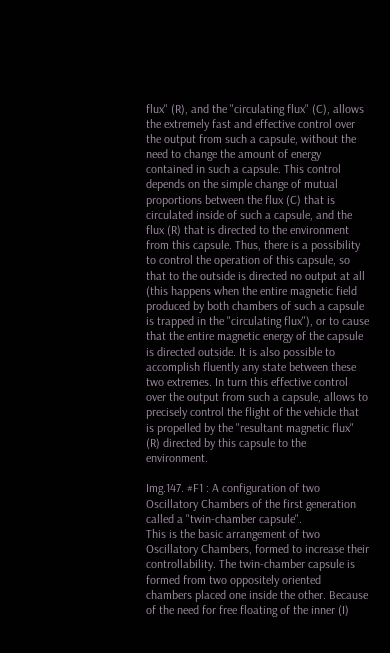flux" (R), and the "circulating flux" (C), allows the extremely fast and effective control over the output from such a capsule, without the need to change the amount of energy contained in such a capsule. This control depends on the simple change of mutual proportions between the flux (C) that is circulated inside of such a capsule, and the flux (R) that is directed to the environment from this capsule. Thus, there is a possibility to control the operation of this capsule, so that to the outside is directed no output at all (this happens when the entire magnetic field produced by both chambers of such a capsule is trapped in the "circulating flux"), or to cause that the entire magnetic energy of the capsule is directed outside. It is also possible to accomplish fluently any state between these two extremes. In turn this effective control over the output from such a capsule, allows to precisely control the flight of the vehicle that is propelled by the "resultant magnetic flux" (R) directed by this capsule to the environment.

Img.147. #F1 : A configuration of two Oscillatory Chambers of the first generation called a "twin-chamber capsule".
This is the basic arrangement of two Oscillatory Chambers, formed to increase their controllability. The twin-chamber capsule is formed from two oppositely oriented chambers placed one inside the other. Because of the need for free floating of the inner (I)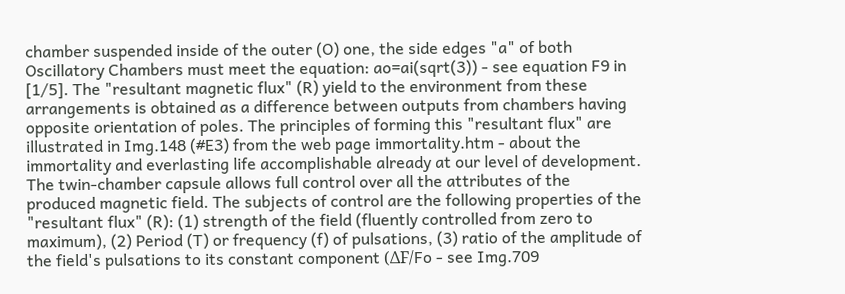chamber suspended inside of the outer (O) one, the side edges "a" of both Oscillatory Chambers must meet the equation: ao=ai(sqrt(3)) - see equation F9 in [1/5]. The "resultant magnetic flux" (R) yield to the environment from these arrangements is obtained as a difference between outputs from chambers having opposite orientation of poles. The principles of forming this "resultant flux" are illustrated in Img.148 (#E3) from the web page immortality.htm - about the immortality and everlasting life accomplishable already at our level of development. The twin-chamber capsule allows full control over all the attributes of the produced magnetic field. The subjects of control are the following properties of the "resultant flux" (R): (1) strength of the field (fluently controlled from zero to maximum), (2) Period (T) or frequency (f) of pulsations, (3) ratio of the amplitude of the field's pulsations to its constant component (ΔF/Fo - see Img.709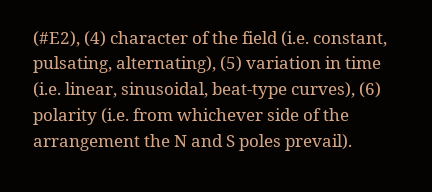(#E2), (4) character of the field (i.e. constant, pulsating, alternating), (5) variation in time (i.e. linear, sinusoidal, beat-type curves), (6) polarity (i.e. from whichever side of the arrangement the N and S poles prevail).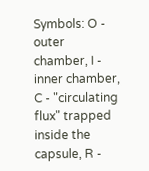Symbols: O - outer chamber, I - inner chamber, C - "circulating flux" trapped inside the capsule, R -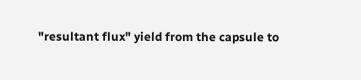"resultant flux" yield from the capsule to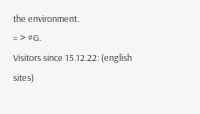the environment.
= > #G.
Visitors since 15.12.22: (english sites)